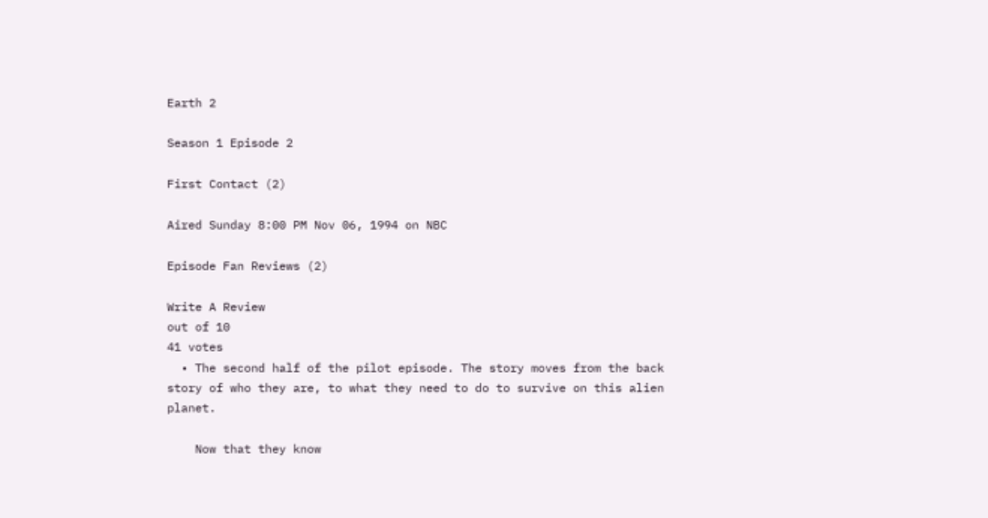Earth 2

Season 1 Episode 2

First Contact (2)

Aired Sunday 8:00 PM Nov 06, 1994 on NBC

Episode Fan Reviews (2)

Write A Review
out of 10
41 votes
  • The second half of the pilot episode. The story moves from the back story of who they are, to what they need to do to survive on this alien planet.

    Now that they know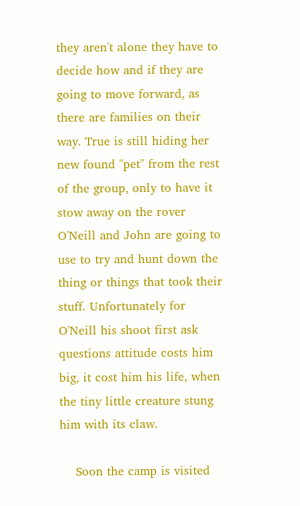they aren't alone they have to decide how and if they are going to move forward, as there are families on their way. True is still hiding her new found "pet" from the rest of the group, only to have it stow away on the rover O'Neill and John are going to use to try and hunt down the thing or things that took their stuff. Unfortunately for O'Neill his shoot first ask questions attitude costs him big, it cost him his life, when the tiny little creature stung him with its claw.

    Soon the camp is visited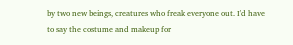by two new beings, creatures who freak everyone out. I'd have to say the costume and makeup for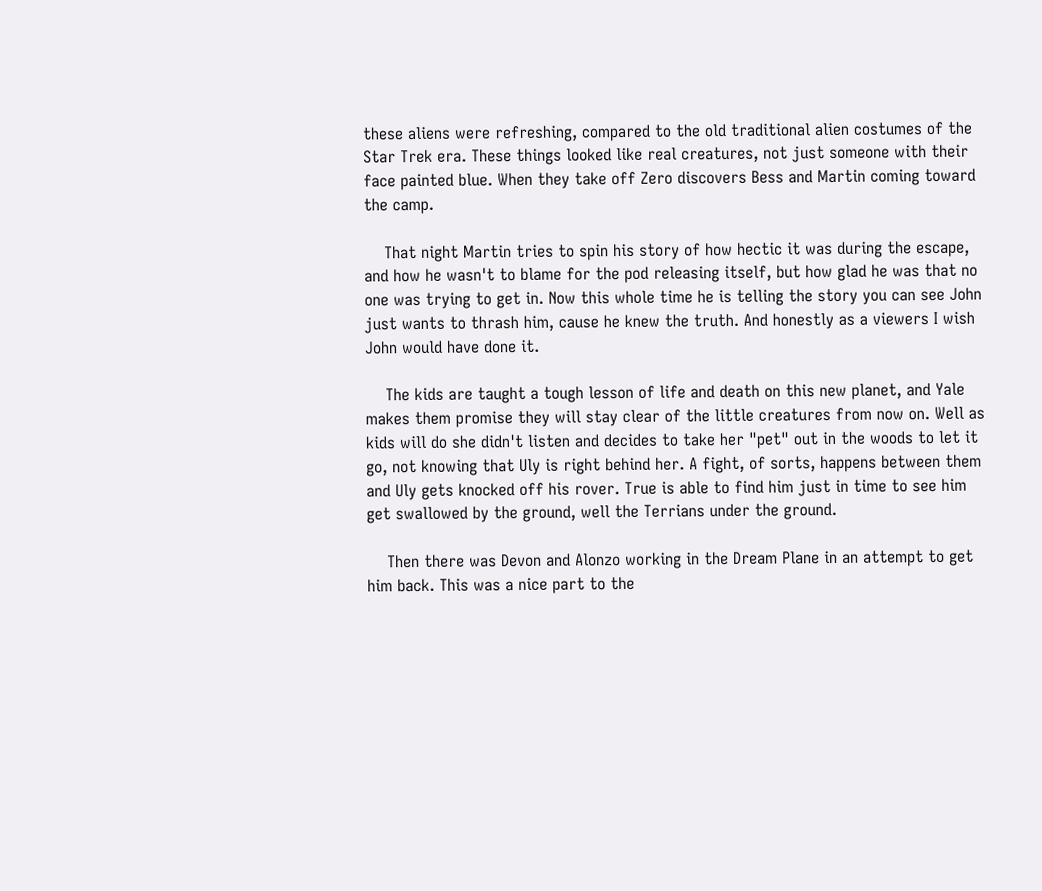these aliens were refreshing, compared to the old traditional alien costumes of the Star Trek era. These things looked like real creatures, not just someone with their face painted blue. When they take off Zero discovers Bess and Martin coming toward the camp.

    That night Martin tries to spin his story of how hectic it was during the escape, and how he wasn't to blame for the pod releasing itself, but how glad he was that no one was trying to get in. Now this whole time he is telling the story you can see John just wants to thrash him, cause he knew the truth. And honestly as a viewers I wish John would have done it.

    The kids are taught a tough lesson of life and death on this new planet, and Yale makes them promise they will stay clear of the little creatures from now on. Well as kids will do she didn't listen and decides to take her "pet" out in the woods to let it go, not knowing that Uly is right behind her. A fight, of sorts, happens between them and Uly gets knocked off his rover. True is able to find him just in time to see him get swallowed by the ground, well the Terrians under the ground.

    Then there was Devon and Alonzo working in the Dream Plane in an attempt to get him back. This was a nice part to the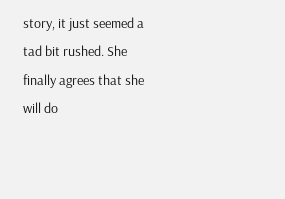story, it just seemed a tad bit rushed. She finally agrees that she will do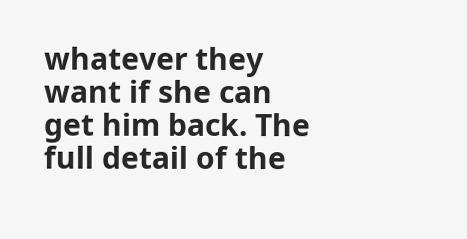whatever they want if she can get him back. The full detail of the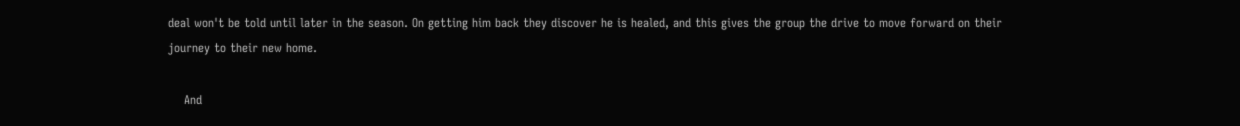deal won't be told until later in the season. On getting him back they discover he is healed, and this gives the group the drive to move forward on their journey to their new home.

    And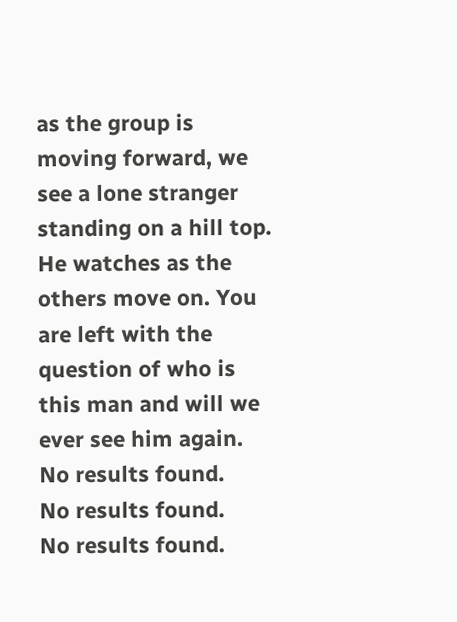as the group is moving forward, we see a lone stranger standing on a hill top. He watches as the others move on. You are left with the question of who is this man and will we ever see him again.
No results found.
No results found.
No results found.